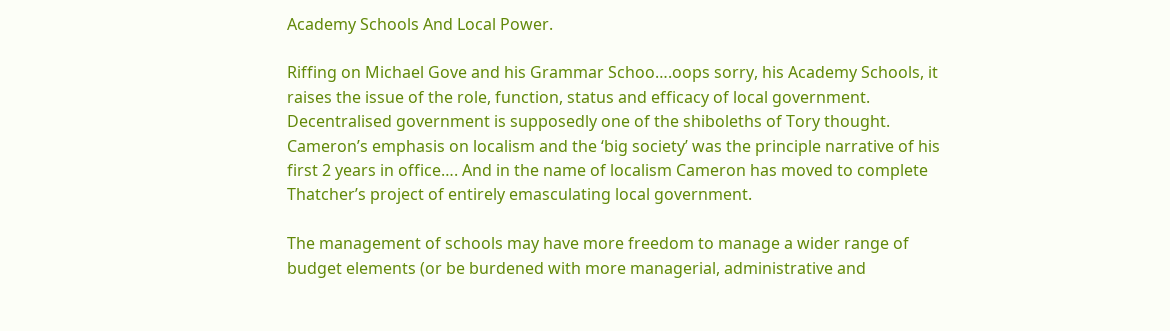Academy Schools And Local Power.

Riffing on Michael Gove and his Grammar Schoo….oops sorry, his Academy Schools, it raises the issue of the role, function, status and efficacy of local government. Decentralised government is supposedly one of the shiboleths of Tory thought. Cameron’s emphasis on localism and the ‘big society’ was the principle narrative of his first 2 years in office…. And in the name of localism Cameron has moved to complete Thatcher’s project of entirely emasculating local government.

The management of schools may have more freedom to manage a wider range of budget elements (or be burdened with more managerial, administrative and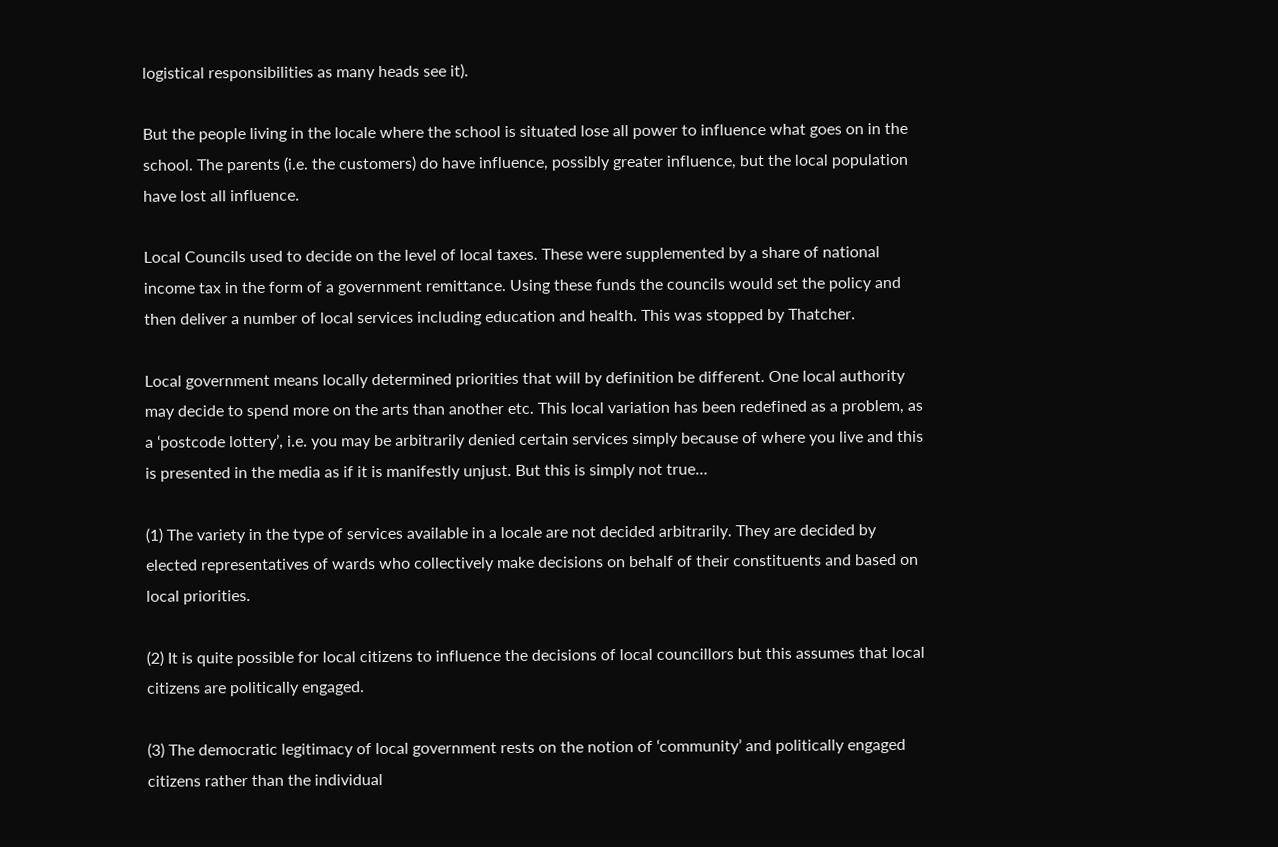logistical responsibilities as many heads see it).

But the people living in the locale where the school is situated lose all power to influence what goes on in the school. The parents (i.e. the customers) do have influence, possibly greater influence, but the local population have lost all influence.

Local Councils used to decide on the level of local taxes. These were supplemented by a share of national income tax in the form of a government remittance. Using these funds the councils would set the policy and then deliver a number of local services including education and health. This was stopped by Thatcher.

Local government means locally determined priorities that will by definition be different. One local authority may decide to spend more on the arts than another etc. This local variation has been redefined as a problem, as a ‘postcode lottery’, i.e. you may be arbitrarily denied certain services simply because of where you live and this is presented in the media as if it is manifestly unjust. But this is simply not true…

(1) The variety in the type of services available in a locale are not decided arbitrarily. They are decided by elected representatives of wards who collectively make decisions on behalf of their constituents and based on local priorities.

(2) It is quite possible for local citizens to influence the decisions of local councillors but this assumes that local citizens are politically engaged.

(3) The democratic legitimacy of local government rests on the notion of ‘community’ and politically engaged citizens rather than the individual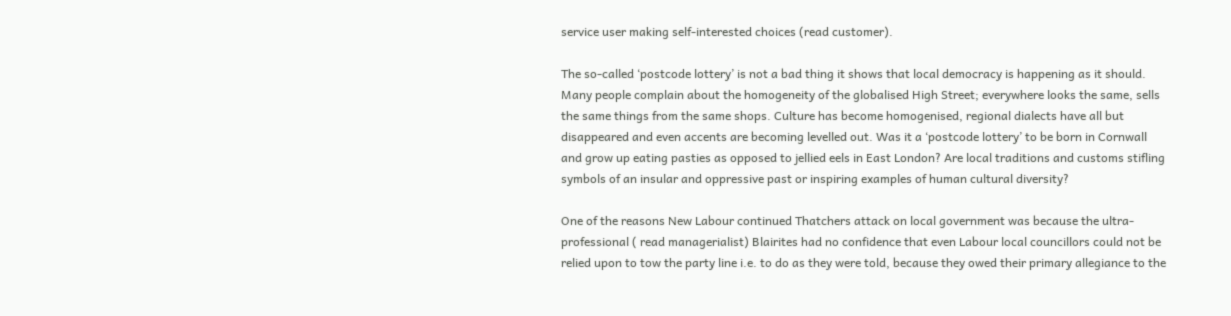service user making self-interested choices (read customer).

The so-called ‘postcode lottery’ is not a bad thing it shows that local democracy is happening as it should. Many people complain about the homogeneity of the globalised High Street; everywhere looks the same, sells the same things from the same shops. Culture has become homogenised, regional dialects have all but disappeared and even accents are becoming levelled out. Was it a ‘postcode lottery’ to be born in Cornwall and grow up eating pasties as opposed to jellied eels in East London? Are local traditions and customs stifling symbols of an insular and oppressive past or inspiring examples of human cultural diversity?

One of the reasons New Labour continued Thatchers attack on local government was because the ultra- professional ( read managerialist) Blairites had no confidence that even Labour local councillors could not be relied upon to tow the party line i.e. to do as they were told, because they owed their primary allegiance to the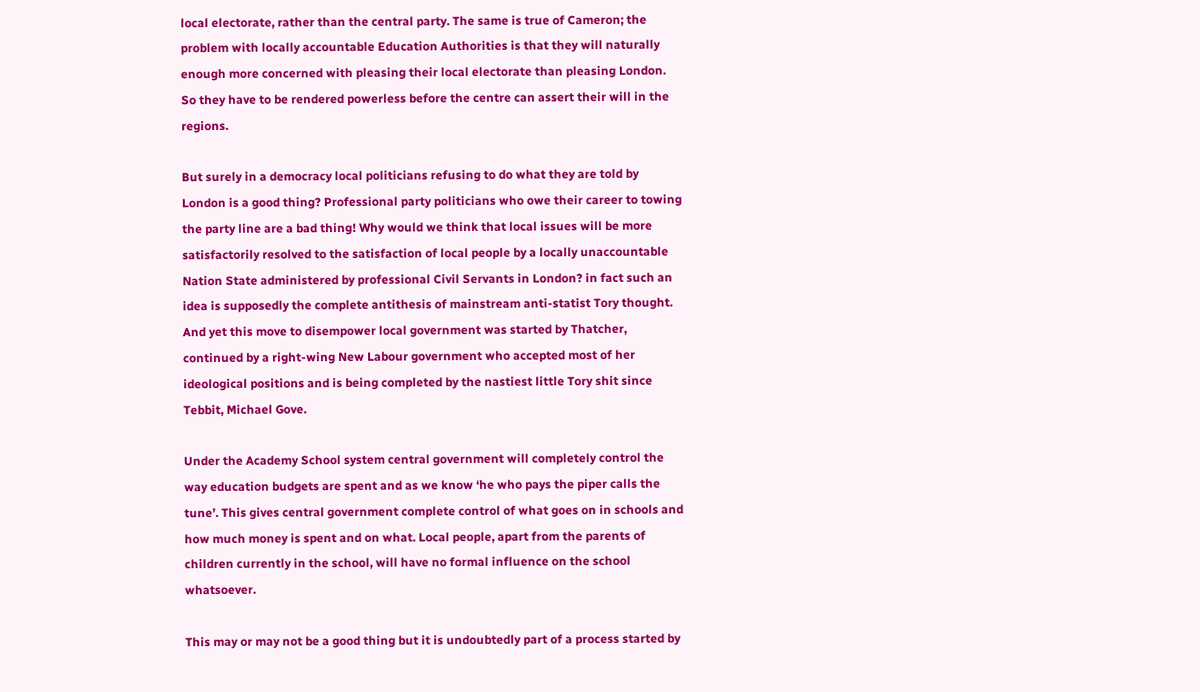local electorate, rather than the central party. The same is true of Cameron; the problem with locally accountable Education Authorities is that they will naturally enough more concerned with pleasing their local electorate than pleasing London. So they have to be rendered powerless before the centre can assert their will in the regions.

But surely in a democracy local politicians refusing to do what they are told by London is a good thing? Professional party politicians who owe their career to towing the party line are a bad thing! Why would we think that local issues will be more satisfactorily resolved to the satisfaction of local people by a locally unaccountable Nation State administered by professional Civil Servants in London? in fact such an idea is supposedly the complete antithesis of mainstream anti-statist Tory thought. And yet this move to disempower local government was started by Thatcher, continued by a right-wing New Labour government who accepted most of her ideological positions and is being completed by the nastiest little Tory shit since Tebbit, Michael Gove.

Under the Academy School system central government will completely control the way education budgets are spent and as we know ‘he who pays the piper calls the tune’. This gives central government complete control of what goes on in schools and how much money is spent and on what. Local people, apart from the parents of children currently in the school, will have no formal influence on the school whatsoever.

This may or may not be a good thing but it is undoubtedly part of a process started by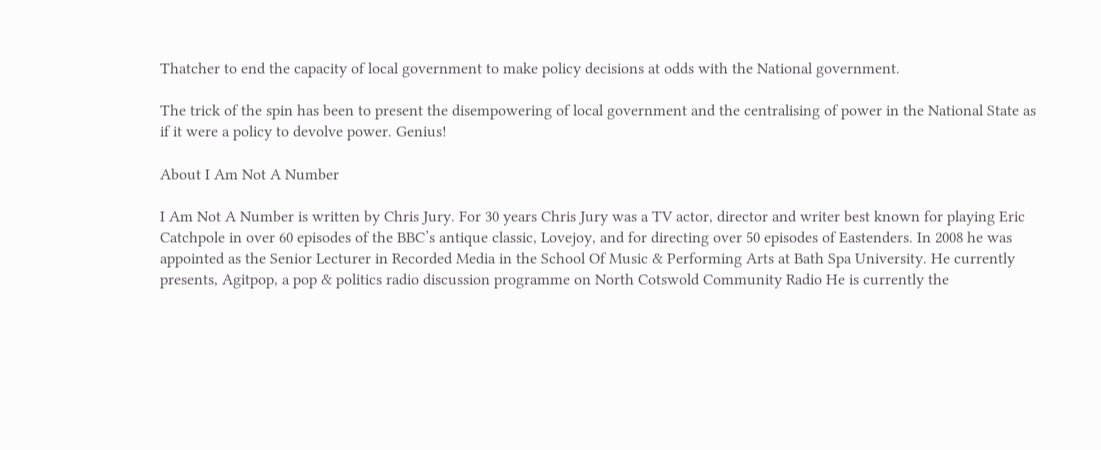Thatcher to end the capacity of local government to make policy decisions at odds with the National government.

The trick of the spin has been to present the disempowering of local government and the centralising of power in the National State as if it were a policy to devolve power. Genius!

About I Am Not A Number

I Am Not A Number is written by Chris Jury. For 30 years Chris Jury was a TV actor, director and writer best known for playing Eric Catchpole in over 60 episodes of the BBC’s antique classic, Lovejoy, and for directing over 50 episodes of Eastenders. In 2008 he was appointed as the Senior Lecturer in Recorded Media in the School Of Music & Performing Arts at Bath Spa University. He currently presents, Agitpop, a pop & politics radio discussion programme on North Cotswold Community Radio He is currently the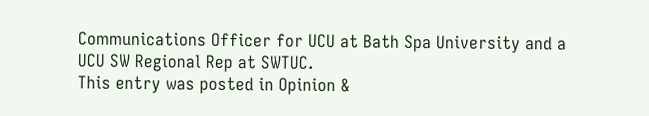Communications Officer for UCU at Bath Spa University and a UCU SW Regional Rep at SWTUC.
This entry was posted in Opinion &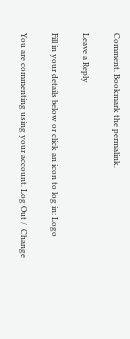Comment. Bookmark the permalink.

Leave a Reply

Fill in your details below or click an icon to log in: Logo

You are commenting using your account. Log Out /  Change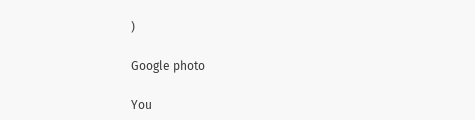)

Google photo

You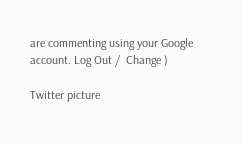are commenting using your Google account. Log Out /  Change )

Twitter picture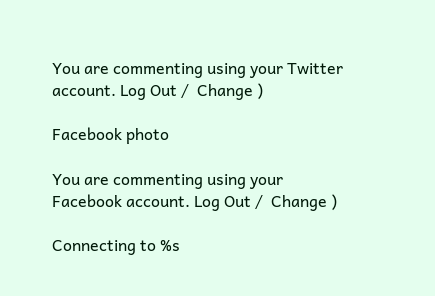You are commenting using your Twitter account. Log Out /  Change )

Facebook photo

You are commenting using your Facebook account. Log Out /  Change )

Connecting to %s